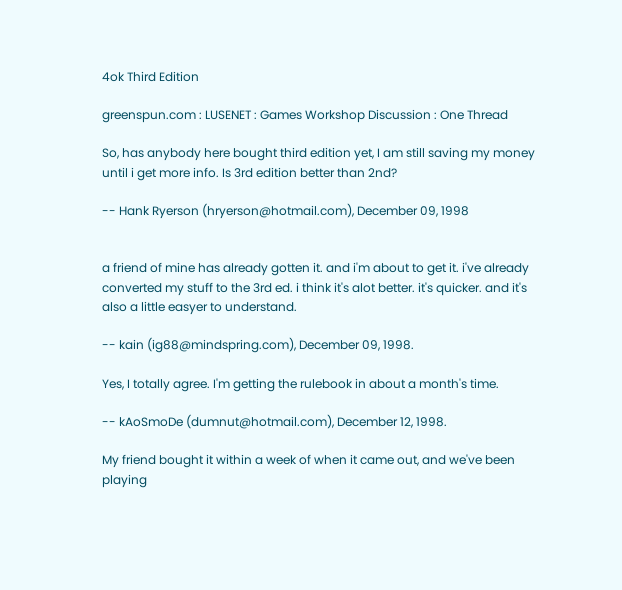4ok Third Edition

greenspun.com : LUSENET : Games Workshop Discussion : One Thread

So, has anybody here bought third edition yet, I am still saving my money until i get more info. Is 3rd edition better than 2nd?

-- Hank Ryerson (hryerson@hotmail.com), December 09, 1998


a friend of mine has already gotten it. and i'm about to get it. i've already converted my stuff to the 3rd ed. i think it's alot better. it's quicker. and it's also a little easyer to understand.

-- kain (ig88@mindspring.com), December 09, 1998.

Yes, I totally agree. I'm getting the rulebook in about a month's time.

-- kAoSmoDe (dumnut@hotmail.com), December 12, 1998.

My friend bought it within a week of when it came out, and we've been playing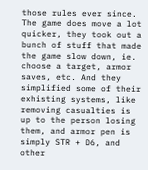those rules ever since. The game does move a lot quicker, they took out a bunch of stuff that made the game slow down, ie. choose a target, armor saves, etc. And they simplified some of their exhisting systems, like removing casualties is up to the person losing them, and armor pen is simply STR + D6, and other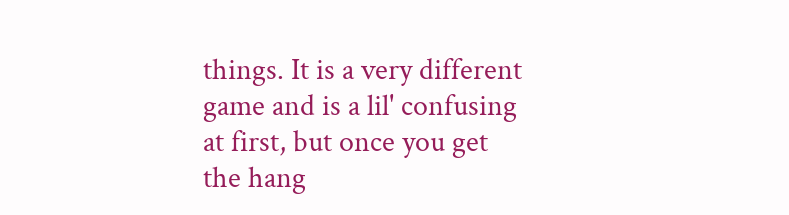things. It is a very different game and is a lil' confusing at first, but once you get the hang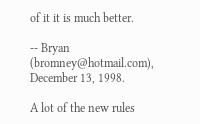of it it is much better.

-- Bryan (bromney@hotmail.com), December 13, 1998.

A lot of the new rules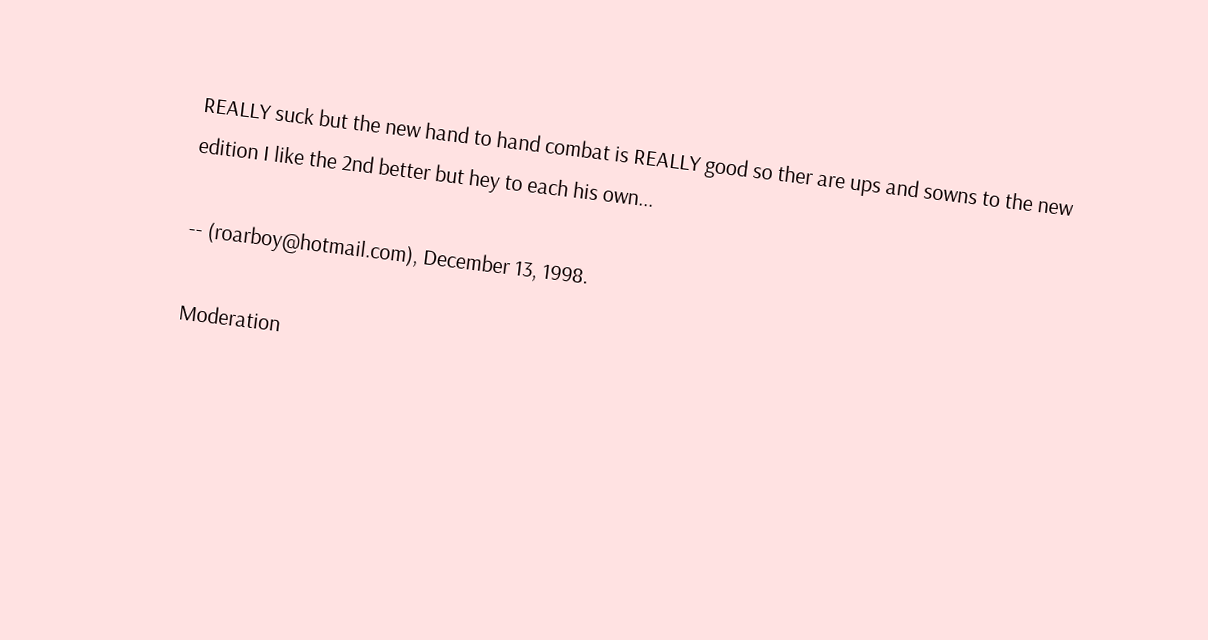REALLY suck but the new hand to hand combat is REALLY good so ther are ups and sowns to the new edition I like the 2nd better but hey to each his own...

-- (roarboy@hotmail.com), December 13, 1998.

Moderation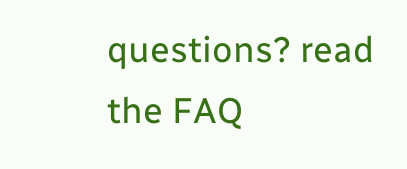questions? read the FAQ